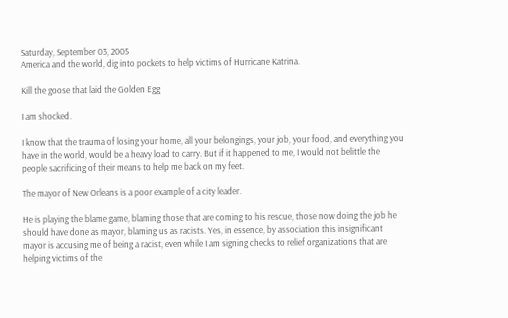Saturday, September 03, 2005
America and the world, dig into pockets to help victims of Hurricane Katrina.

Kill the goose that laid the Golden Egg

I am shocked.

I know that the trauma of losing your home, all your belongings, your job, your food, and everything you have in the world, would be a heavy load to carry. But if it happened to me, I would not belittle the people sacrificing of their means to help me back on my feet.

The mayor of New Orleans is a poor example of a city leader.

He is playing the blame game, blaming those that are coming to his rescue, those now doing the job he should have done as mayor, blaming us as racists. Yes, in essence, by association this insignificant mayor is accusing me of being a racist, even while I am signing checks to relief organizations that are helping victims of the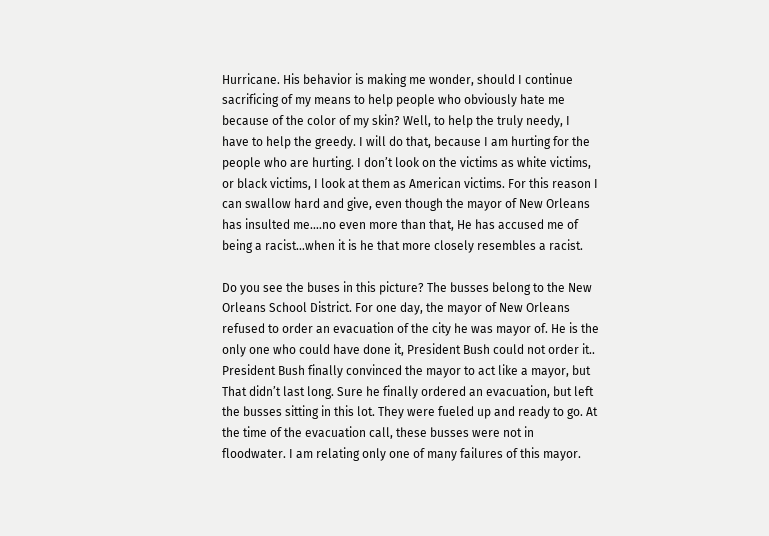Hurricane. His behavior is making me wonder, should I continue sacrificing of my means to help people who obviously hate me because of the color of my skin? Well, to help the truly needy, I have to help the greedy. I will do that, because I am hurting for the people who are hurting. I don’t look on the victims as white victims, or black victims, I look at them as American victims. For this reason I can swallow hard and give, even though the mayor of New Orleans has insulted me….no even more than that, He has accused me of being a racist…when it is he that more closely resembles a racist.

Do you see the buses in this picture? The busses belong to the New Orleans School District. For one day, the mayor of New Orleans refused to order an evacuation of the city he was mayor of. He is the only one who could have done it, President Bush could not order it.. President Bush finally convinced the mayor to act like a mayor, but That didn’t last long. Sure he finally ordered an evacuation, but left the busses sitting in this lot. They were fueled up and ready to go. At the time of the evacuation call, these busses were not in floodwater. I am relating only one of many failures of this mayor.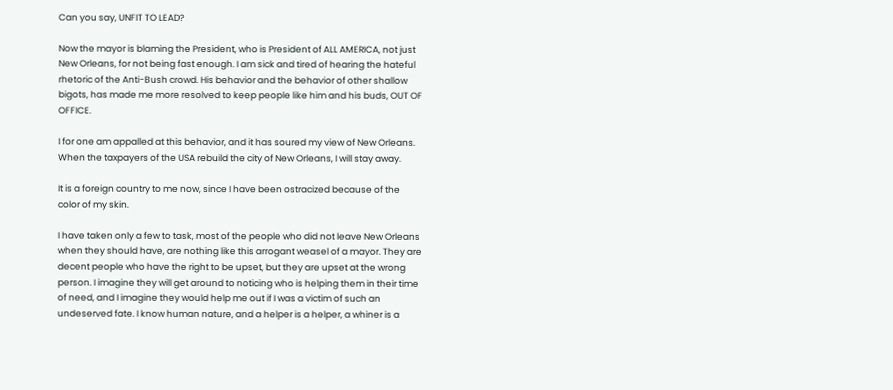Can you say, UNFIT TO LEAD?

Now the mayor is blaming the President, who is President of ALL AMERICA, not just New Orleans, for not being fast enough. I am sick and tired of hearing the hateful rhetoric of the Anti-Bush crowd. His behavior and the behavior of other shallow bigots, has made me more resolved to keep people like him and his buds, OUT OF OFFICE.

I for one am appalled at this behavior, and it has soured my view of New Orleans. When the taxpayers of the USA rebuild the city of New Orleans, I will stay away.

It is a foreign country to me now, since I have been ostracized because of the color of my skin.

I have taken only a few to task, most of the people who did not leave New Orleans when they should have, are nothing like this arrogant weasel of a mayor. They are decent people who have the right to be upset, but they are upset at the wrong person. I imagine they will get around to noticing who is helping them in their time of need, and I imagine they would help me out if I was a victim of such an undeserved fate. I know human nature, and a helper is a helper, a whiner is a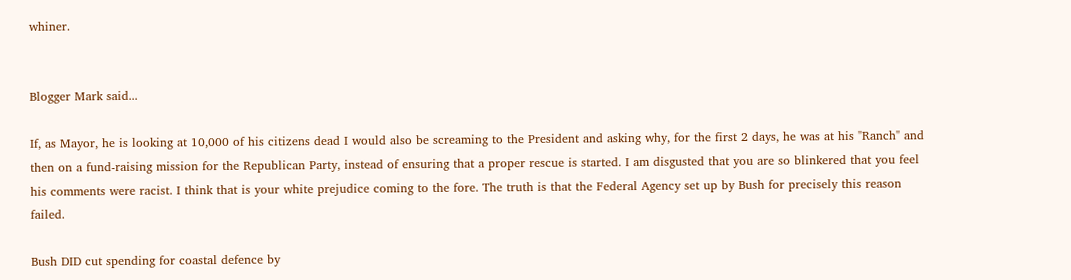whiner.


Blogger Mark said...

If, as Mayor, he is looking at 10,000 of his citizens dead I would also be screaming to the President and asking why, for the first 2 days, he was at his "Ranch" and then on a fund-raising mission for the Republican Party, instead of ensuring that a proper rescue is started. I am disgusted that you are so blinkered that you feel his comments were racist. I think that is your white prejudice coming to the fore. The truth is that the Federal Agency set up by Bush for precisely this reason failed.

Bush DID cut spending for coastal defence by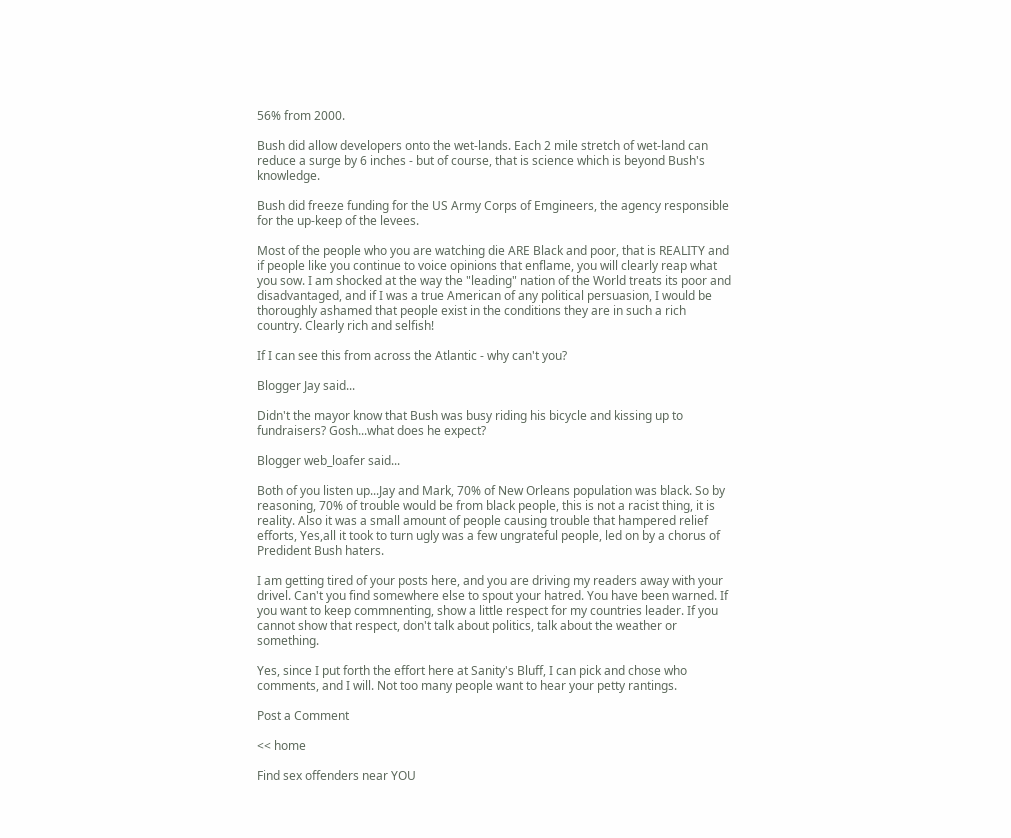56% from 2000.

Bush did allow developers onto the wet-lands. Each 2 mile stretch of wet-land can reduce a surge by 6 inches - but of course, that is science which is beyond Bush's knowledge.

Bush did freeze funding for the US Army Corps of Emgineers, the agency responsible for the up-keep of the levees.

Most of the people who you are watching die ARE Black and poor, that is REALITY and if people like you continue to voice opinions that enflame, you will clearly reap what you sow. I am shocked at the way the "leading" nation of the World treats its poor and disadvantaged, and if I was a true American of any political persuasion, I would be thoroughly ashamed that people exist in the conditions they are in such a rich country. Clearly rich and selfish!

If I can see this from across the Atlantic - why can't you?

Blogger Jay said...

Didn't the mayor know that Bush was busy riding his bicycle and kissing up to fundraisers? Gosh...what does he expect?

Blogger web_loafer said...

Both of you listen up...Jay and Mark, 70% of New Orleans population was black. So by reasoning, 70% of trouble would be from black people, this is not a racist thing, it is reality. Also it was a small amount of people causing trouble that hampered relief efforts, Yes,all it took to turn ugly was a few ungrateful people, led on by a chorus of Predident Bush haters.

I am getting tired of your posts here, and you are driving my readers away with your drivel. Can't you find somewhere else to spout your hatred. You have been warned. If you want to keep commnenting, show a little respect for my countries leader. If you cannot show that respect, don't talk about politics, talk about the weather or something.

Yes, since I put forth the effort here at Sanity's Bluff, I can pick and chose who comments, and I will. Not too many people want to hear your petty rantings.

Post a Comment

<< home

Find sex offenders near YOU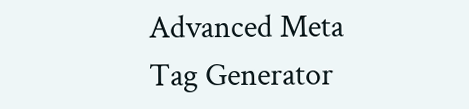Advanced Meta Tag Generator